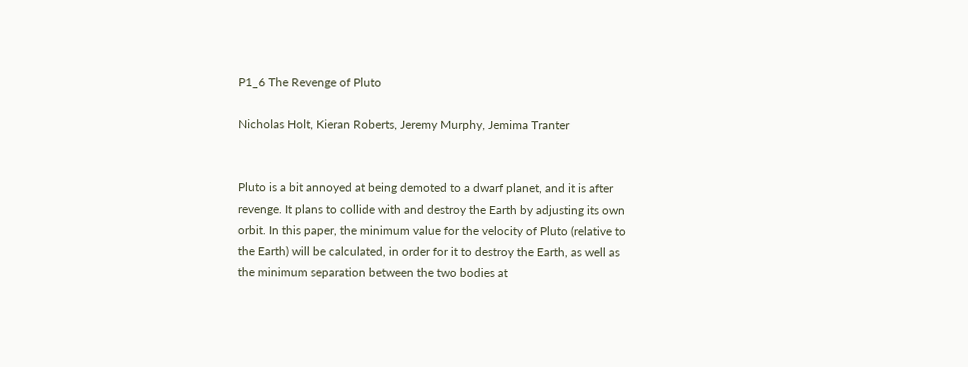P1_6 The Revenge of Pluto

Nicholas Holt, Kieran Roberts, Jeremy Murphy, Jemima Tranter


Pluto is a bit annoyed at being demoted to a dwarf planet, and it is after revenge. It plans to collide with and destroy the Earth by adjusting its own orbit. In this paper, the minimum value for the velocity of Pluto (relative to the Earth) will be calculated, in order for it to destroy the Earth, as well as the minimum separation between the two bodies at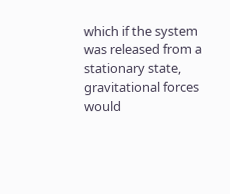which if the system was released from a stationary state, gravitational forces would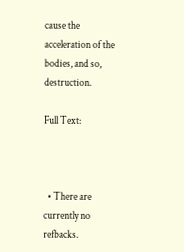cause the acceleration of the bodies, and so, destruction.

Full Text:



  • There are currently no refbacks.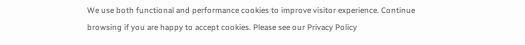We use both functional and performance cookies to improve visitor experience. Continue browsing if you are happy to accept cookies. Please see our Privacy Policy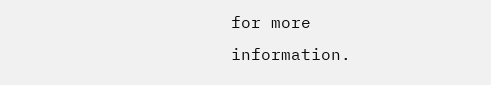for more information.